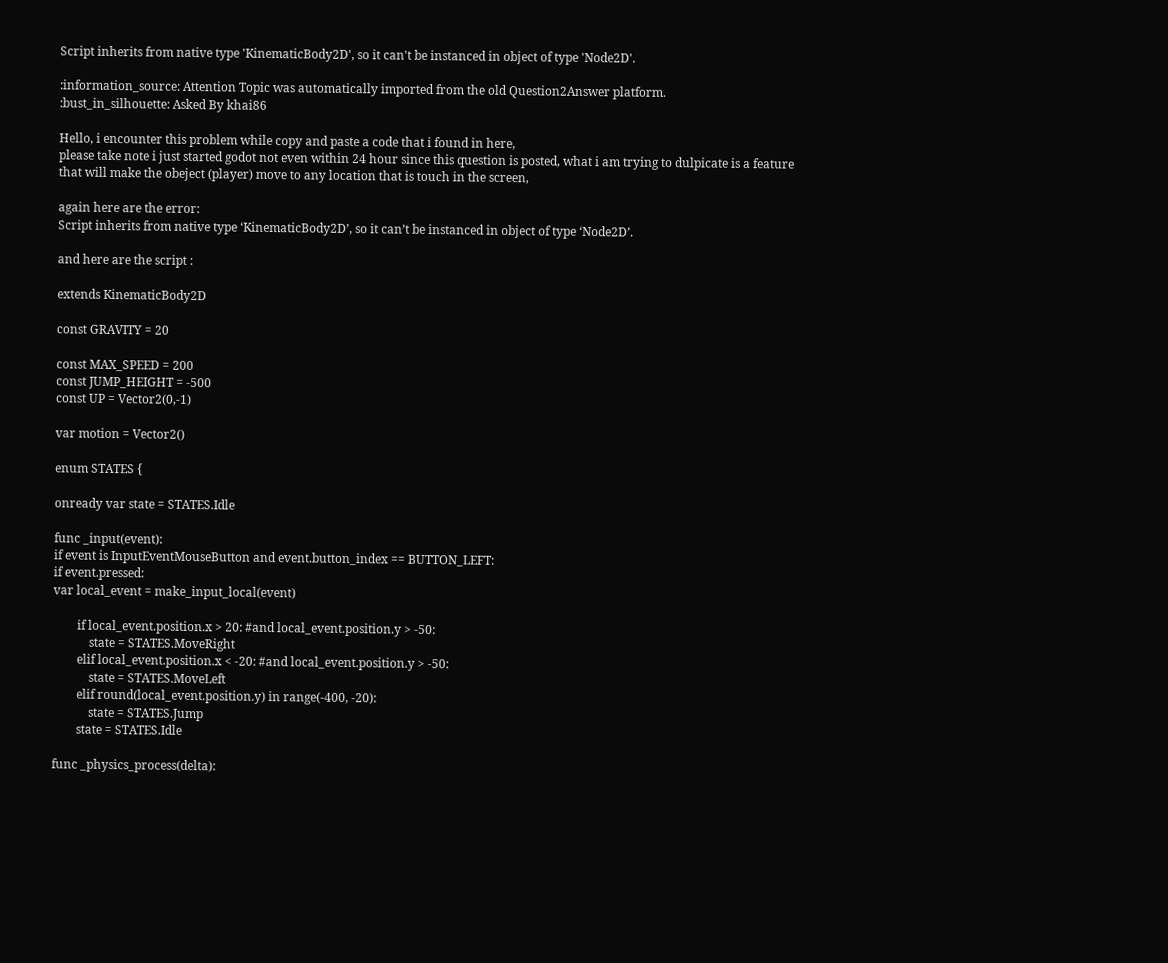Script inherits from native type 'KinematicBody2D', so it can't be instanced in object of type 'Node2D'.

:information_source: Attention Topic was automatically imported from the old Question2Answer platform.
:bust_in_silhouette: Asked By khai86

Hello, i encounter this problem while copy and paste a code that i found in here,
please take note i just started godot not even within 24 hour since this question is posted, what i am trying to dulpicate is a feature that will make the obeject (player) move to any location that is touch in the screen,

again here are the error:
Script inherits from native type ‘KinematicBody2D’, so it can’t be instanced in object of type ‘Node2D’.

and here are the script :

extends KinematicBody2D

const GRAVITY = 20

const MAX_SPEED = 200
const JUMP_HEIGHT = -500
const UP = Vector2(0,-1)

var motion = Vector2()

enum STATES {

onready var state = STATES.Idle

func _input(event):
if event is InputEventMouseButton and event.button_index == BUTTON_LEFT:
if event.pressed:
var local_event = make_input_local(event)

        if local_event.position.x > 20: #and local_event.position.y > -50:
            state = STATES.MoveRight
        elif local_event.position.x < -20: #and local_event.position.y > -50:
            state = STATES.MoveLeft
        elif round(local_event.position.y) in range(-400, -20):
            state = STATES.Jump
        state = STATES.Idle

func _physics_process(delta):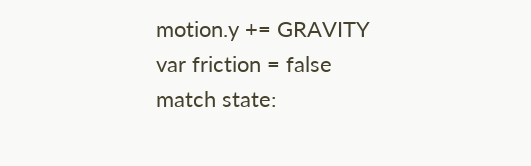motion.y += GRAVITY
var friction = false
match state: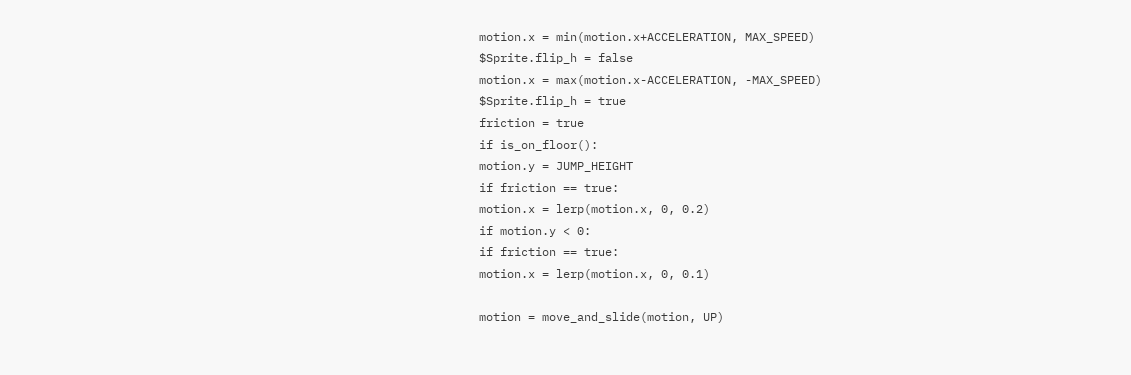motion.x = min(motion.x+ACCELERATION, MAX_SPEED)
$Sprite.flip_h = false
motion.x = max(motion.x-ACCELERATION, -MAX_SPEED)
$Sprite.flip_h = true
friction = true
if is_on_floor():
motion.y = JUMP_HEIGHT
if friction == true:
motion.x = lerp(motion.x, 0, 0.2)
if motion.y < 0:
if friction == true:
motion.x = lerp(motion.x, 0, 0.1)

motion = move_and_slide(motion, UP)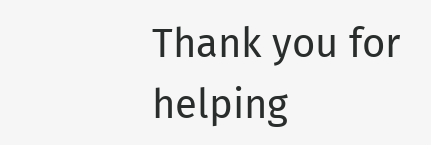Thank you for helping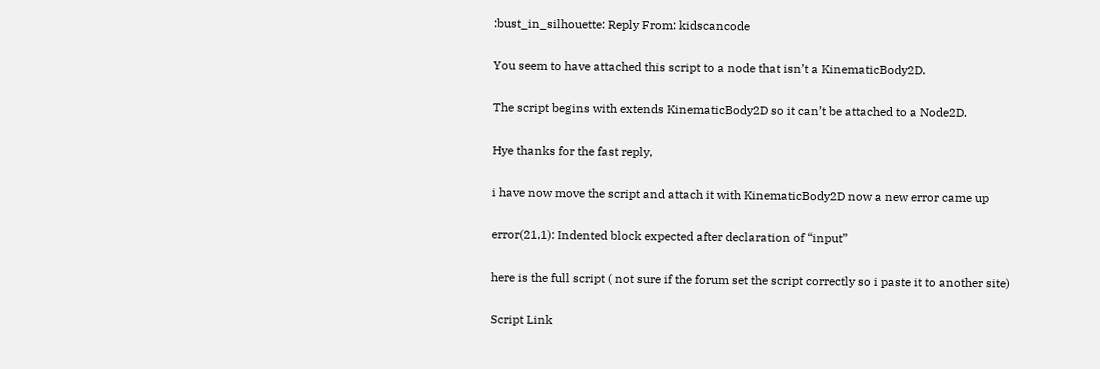:bust_in_silhouette: Reply From: kidscancode

You seem to have attached this script to a node that isn’t a KinematicBody2D.

The script begins with extends KinematicBody2D so it can’t be attached to a Node2D.

Hye thanks for the fast reply,

i have now move the script and attach it with KinematicBody2D now a new error came up

error(21,1): Indented block expected after declaration of “input”

here is the full script ( not sure if the forum set the script correctly so i paste it to another site)

Script Link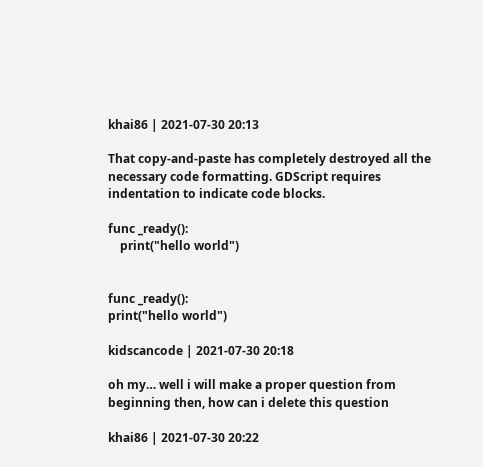khai86 | 2021-07-30 20:13

That copy-and-paste has completely destroyed all the necessary code formatting. GDScript requires indentation to indicate code blocks.

func _ready():
    print("hello world")


func _ready():
print("hello world")

kidscancode | 2021-07-30 20:18

oh my… well i will make a proper question from beginning then, how can i delete this question

khai86 | 2021-07-30 20:22